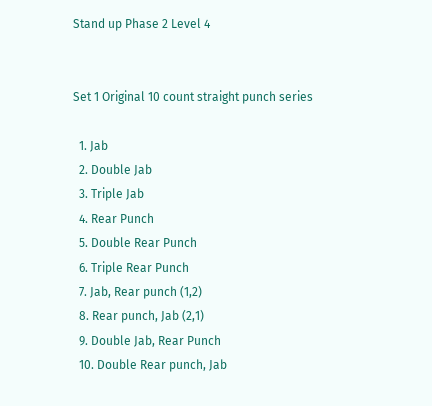Stand up Phase 2 Level 4


Set 1 Original 10 count straight punch series

  1. Jab
  2. Double Jab
  3. Triple Jab
  4. Rear Punch
  5. Double Rear Punch
  6. Triple Rear Punch
  7. Jab, Rear punch (1,2)
  8. Rear punch, Jab (2,1)
  9. Double Jab, Rear Punch
  10. Double Rear punch, Jab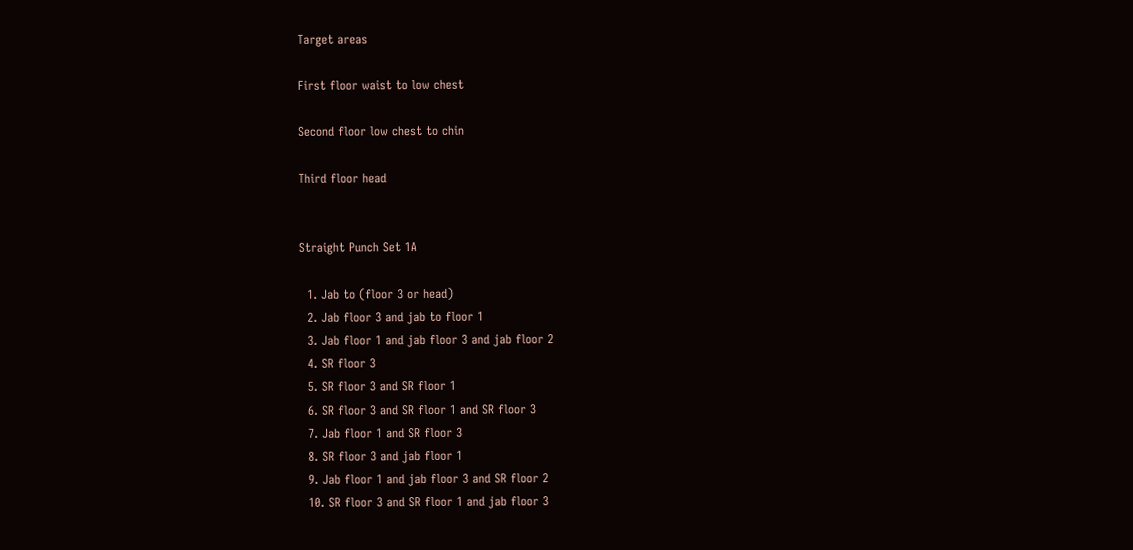Target areas

First floor waist to low chest

Second floor low chest to chin

Third floor head


Straight Punch Set 1A

  1. Jab to (floor 3 or head)
  2. Jab floor 3 and jab to floor 1
  3. Jab floor 1 and jab floor 3 and jab floor 2
  4. SR floor 3
  5. SR floor 3 and SR floor 1
  6. SR floor 3 and SR floor 1 and SR floor 3
  7. Jab floor 1 and SR floor 3
  8. SR floor 3 and jab floor 1
  9. Jab floor 1 and jab floor 3 and SR floor 2
  10. SR floor 3 and SR floor 1 and jab floor 3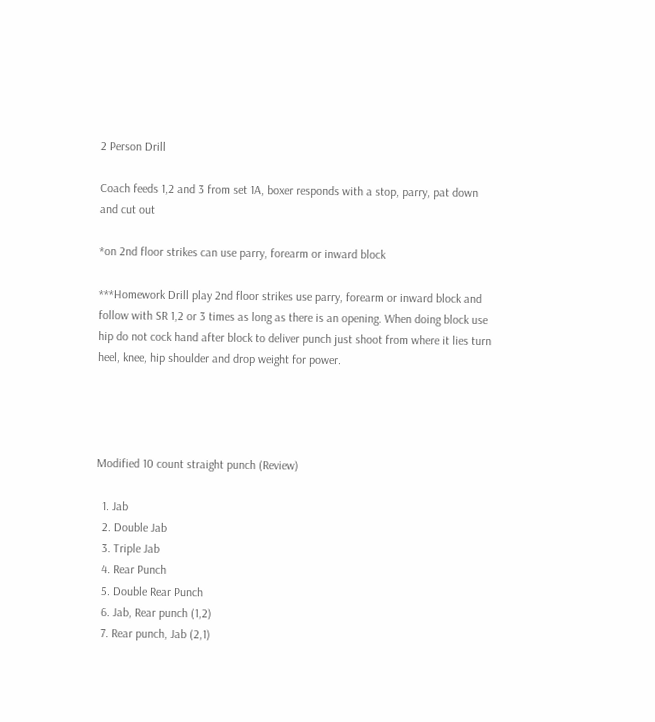2 Person Drill

Coach feeds 1,2 and 3 from set 1A, boxer responds with a stop, parry, pat down and cut out

*on 2nd floor strikes can use parry, forearm or inward block

***Homework Drill play 2nd floor strikes use parry, forearm or inward block and follow with SR 1,2 or 3 times as long as there is an opening. When doing block use hip do not cock hand after block to deliver punch just shoot from where it lies turn heel, knee, hip shoulder and drop weight for power.




Modified 10 count straight punch (Review)

  1. Jab
  2. Double Jab
  3. Triple Jab
  4. Rear Punch
  5. Double Rear Punch
  6. Jab, Rear punch (1,2)
  7. Rear punch, Jab (2,1)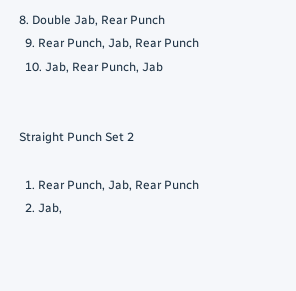8. Double Jab, Rear Punch
  9. Rear Punch, Jab, Rear Punch
  10. Jab, Rear Punch, Jab


Straight Punch Set 2

  1. Rear Punch, Jab, Rear Punch
  2. Jab,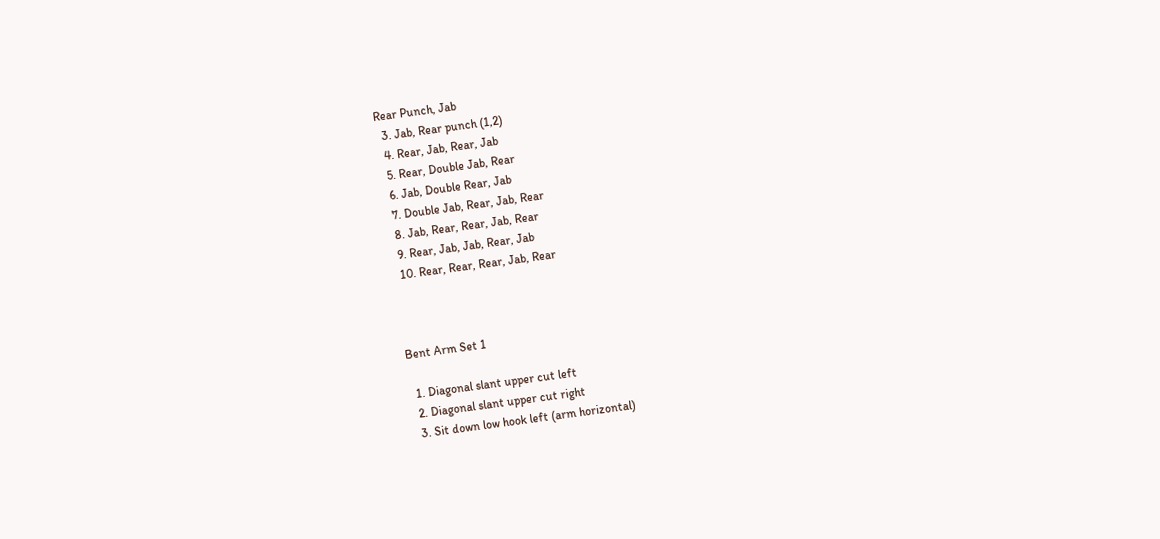Rear Punch, Jab
  3. Jab, Rear punch (1,2)
  4. Rear, Jab, Rear, Jab
  5. Rear, Double Jab, Rear
  6. Jab, Double Rear, Jab
  7. Double Jab, Rear, Jab, Rear
  8. Jab, Rear, Rear, Jab, Rear
  9. Rear, Jab, Jab, Rear, Jab
  10. Rear, Rear, Rear, Jab, Rear



Bent Arm Set 1

  1. Diagonal slant upper cut left
  2. Diagonal slant upper cut right
  3. Sit down low hook left (arm horizontal)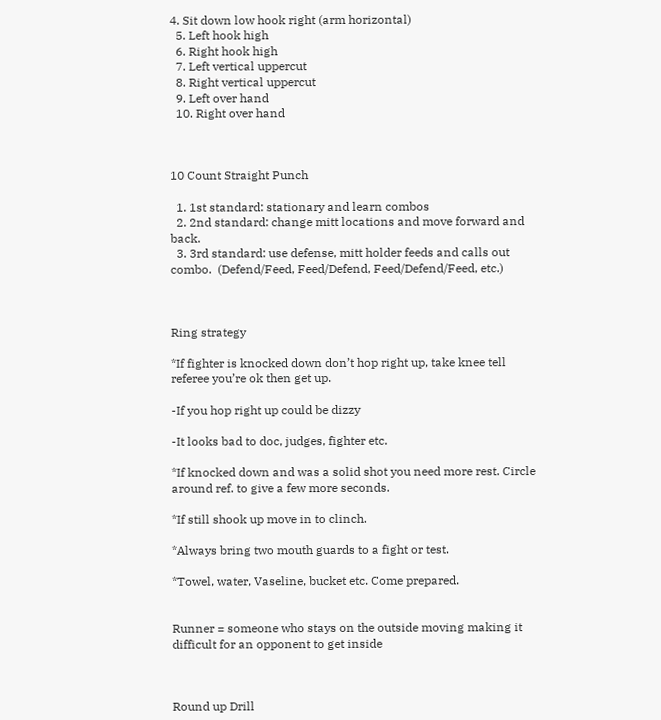4. Sit down low hook right (arm horizontal)
  5. Left hook high
  6. Right hook high
  7. Left vertical uppercut
  8. Right vertical uppercut
  9. Left over hand
  10. Right over hand



10 Count Straight Punch

  1. 1st standard: stationary and learn combos
  2. 2nd standard: change mitt locations and move forward and back.
  3. 3rd standard: use defense, mitt holder feeds and calls out combo.  (Defend/Feed, Feed/Defend, Feed/Defend/Feed, etc.)



Ring strategy

*If fighter is knocked down don’t hop right up, take knee tell referee you’re ok then get up.

-If you hop right up could be dizzy

-It looks bad to doc, judges, fighter etc.

*If knocked down and was a solid shot you need more rest. Circle around ref. to give a few more seconds.

*If still shook up move in to clinch.

*Always bring two mouth guards to a fight or test.

*Towel, water, Vaseline, bucket etc. Come prepared.


Runner = someone who stays on the outside moving making it difficult for an opponent to get inside



Round up Drill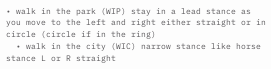• walk in the park (WIP) stay in a lead stance as you move to the left and right either straight or in circle (circle if in the ring)
  • walk in the city (WIC) narrow stance like horse stance L or R straight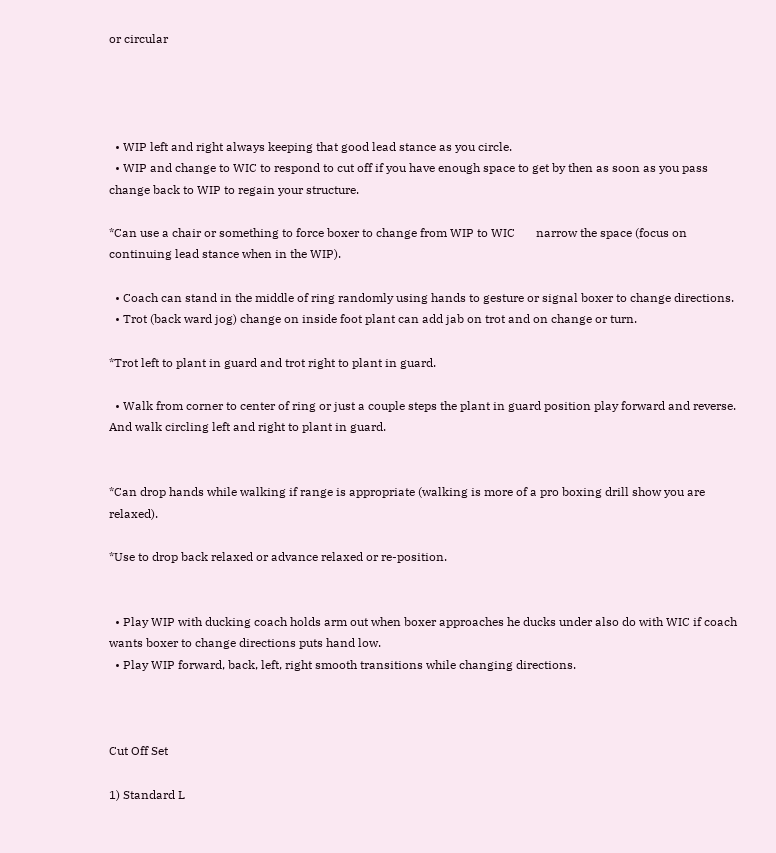or circular




  • WIP left and right always keeping that good lead stance as you circle.
  • WIP and change to WIC to respond to cut off if you have enough space to get by then as soon as you pass change back to WIP to regain your structure.

*Can use a chair or something to force boxer to change from WIP to WIC       narrow the space (focus on continuing lead stance when in the WIP).

  • Coach can stand in the middle of ring randomly using hands to gesture or signal boxer to change directions.
  • Trot (back ward jog) change on inside foot plant can add jab on trot and on change or turn.

*Trot left to plant in guard and trot right to plant in guard.

  • Walk from corner to center of ring or just a couple steps the plant in guard position play forward and reverse. And walk circling left and right to plant in guard.


*Can drop hands while walking if range is appropriate (walking is more of a pro boxing drill show you are relaxed).

*Use to drop back relaxed or advance relaxed or re-position.


  • Play WIP with ducking coach holds arm out when boxer approaches he ducks under also do with WIC if coach wants boxer to change directions puts hand low.
  • Play WIP forward, back, left, right smooth transitions while changing directions.



Cut Off Set

1) Standard L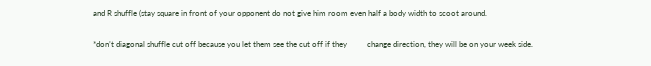and R shuffle (stay square in front of your opponent do not give him room even half a body width to scoot around.

*don’t diagonal shuffle cut off because you let them see the cut off if they          change direction, they will be on your week side.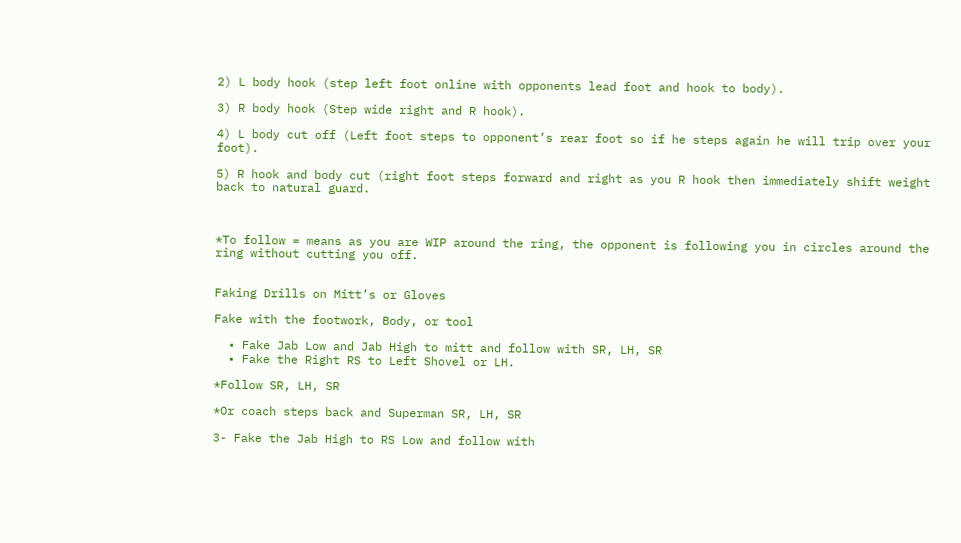2) L body hook (step left foot online with opponents lead foot and hook to body).

3) R body hook (Step wide right and R hook).

4) L body cut off (Left foot steps to opponent’s rear foot so if he steps again he will trip over your foot).

5) R hook and body cut (right foot steps forward and right as you R hook then immediately shift weight back to natural guard.



*To follow = means as you are WIP around the ring, the opponent is following you in circles around the ring without cutting you off.


Faking Drills on Mitt’s or Gloves

Fake with the footwork, Body, or tool

  • Fake Jab Low and Jab High to mitt and follow with SR, LH, SR
  • Fake the Right RS to Left Shovel or LH.

*Follow SR, LH, SR

*Or coach steps back and Superman SR, LH, SR

3- Fake the Jab High to RS Low and follow with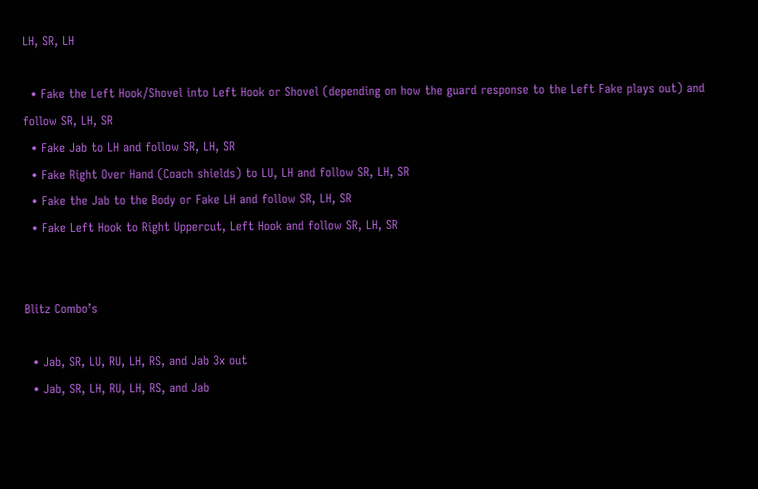LH, SR, LH

  • Fake the Left Hook/Shovel into Left Hook or Shovel (depending on how the guard response to the Left Fake plays out) and follow SR, LH, SR
  • Fake Jab to LH and follow SR, LH, SR
  • Fake Right Over Hand (Coach shields) to LU, LH and follow SR, LH, SR
  • Fake the Jab to the Body or Fake LH and follow SR, LH, SR
  • Fake Left Hook to Right Uppercut, Left Hook and follow SR, LH, SR


Blitz Combo’s

  • Jab, SR, LU, RU, LH, RS, and Jab 3x out
  • Jab, SR, LH, RU, LH, RS, and Jab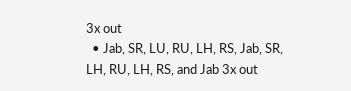3x out
  • Jab, SR, LU, RU, LH, RS, Jab, SR, LH, RU, LH, RS, and Jab 3x out